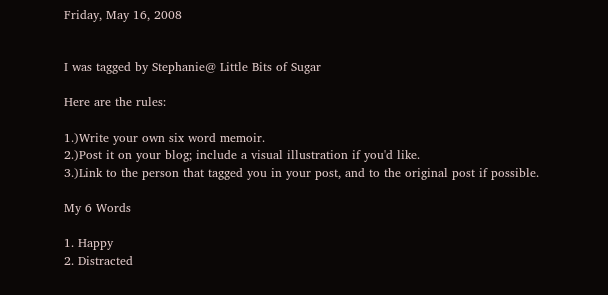Friday, May 16, 2008


I was tagged by Stephanie@ Little Bits of Sugar

Here are the rules:

1.)Write your own six word memoir.
2.)Post it on your blog; include a visual illustration if you'd like.
3.)Link to the person that tagged you in your post, and to the original post if possible.

My 6 Words

1. Happy
2. Distracted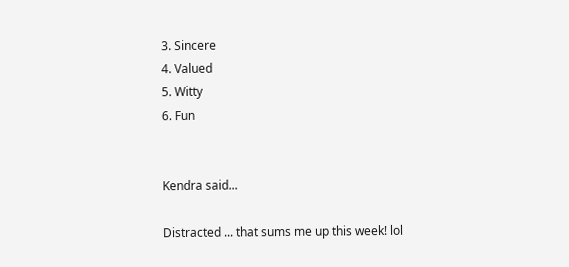3. Sincere
4. Valued
5. Witty
6. Fun


Kendra said...

Distracted ... that sums me up this week! lol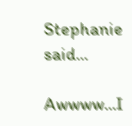Stephanie said...

Awwww...I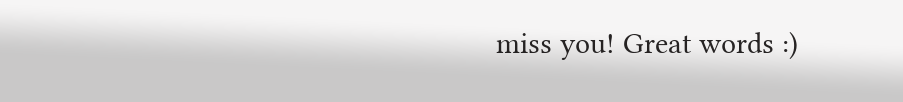miss you! Great words :)